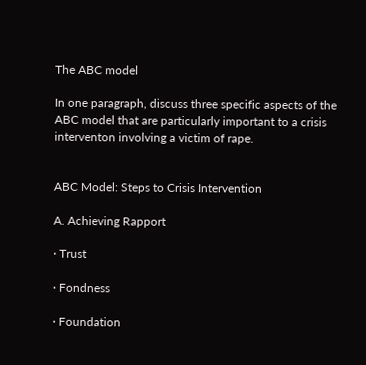The ABC model

In one paragraph, discuss three specific aspects of the ABC model that are particularly important to a crisis interventon involving a victim of rape.


ABC Model: Steps to Crisis Intervention

A. Achieving Rapport

· Trust

· Fondness

· Foundation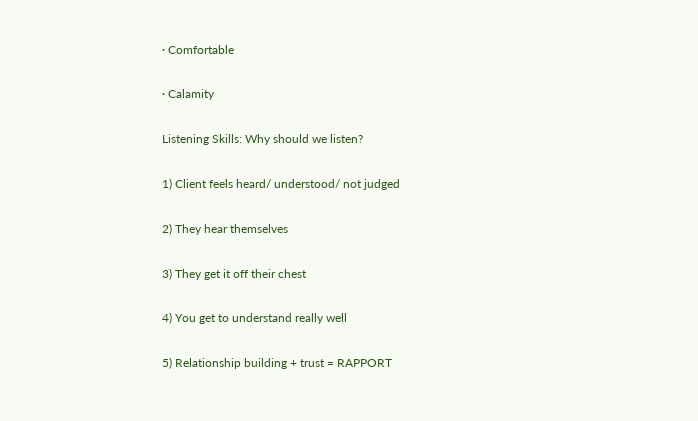· Comfortable

· Calamity

Listening Skills: Why should we listen?

1) Client feels heard/ understood/ not judged

2) They hear themselves

3) They get it off their chest

4) You get to understand really well

5) Relationship building + trust = RAPPORT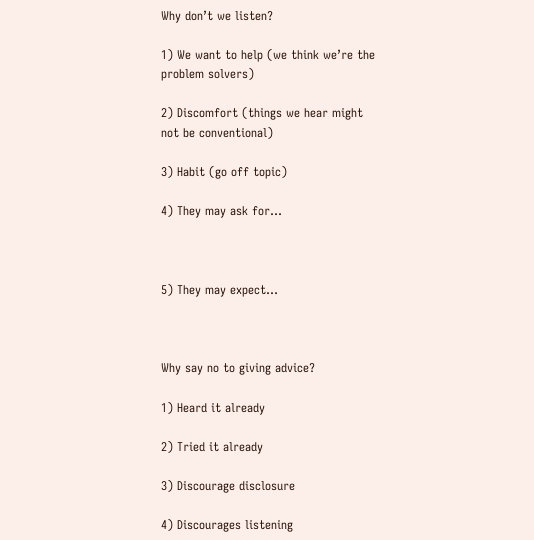Why don’t we listen?

1) We want to help (we think we’re the problem solvers)

2) Discomfort (things we hear might not be conventional)

3) Habit (go off topic)

4) They may ask for…



5) They may expect…



Why say no to giving advice?

1) Heard it already

2) Tried it already

3) Discourage disclosure

4) Discourages listening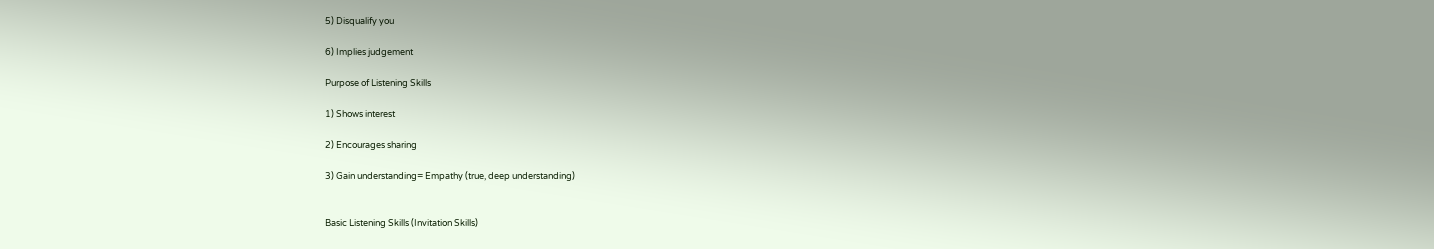5) Disqualify you

6) Implies judgement

Purpose of Listening Skills

1) Shows interest

2) Encourages sharing

3) Gain understanding= Empathy (true, deep understanding)


Basic Listening Skills (Invitation Skills)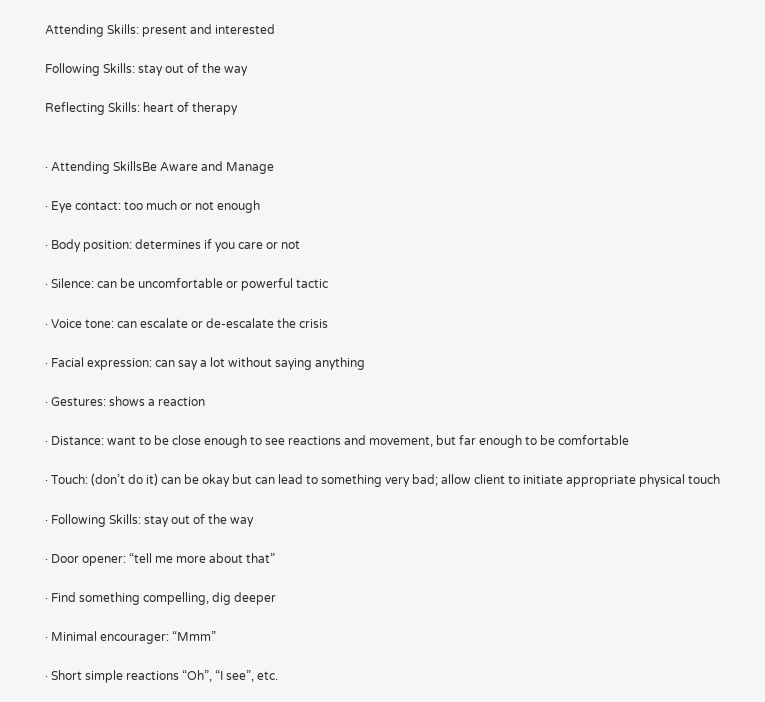Attending Skills: present and interested

Following Skills: stay out of the way

Reflecting Skills: heart of therapy


· Attending SkillsBe Aware and Manage

· Eye contact: too much or not enough

· Body position: determines if you care or not

· Silence: can be uncomfortable or powerful tactic

· Voice tone: can escalate or de-escalate the crisis

· Facial expression: can say a lot without saying anything

· Gestures: shows a reaction

· Distance: want to be close enough to see reactions and movement, but far enough to be comfortable

· Touch: (don’t do it) can be okay but can lead to something very bad; allow client to initiate appropriate physical touch

· Following Skills: stay out of the way

· Door opener: “tell me more about that”

· Find something compelling, dig deeper

· Minimal encourager: “Mmm”

· Short simple reactions “Oh”, “I see”, etc.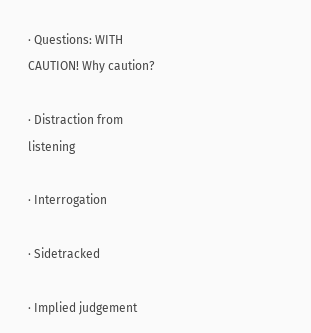· Questions: WITH CAUTION! Why caution?

· Distraction from listening

· Interrogation

· Sidetracked

· Implied judgement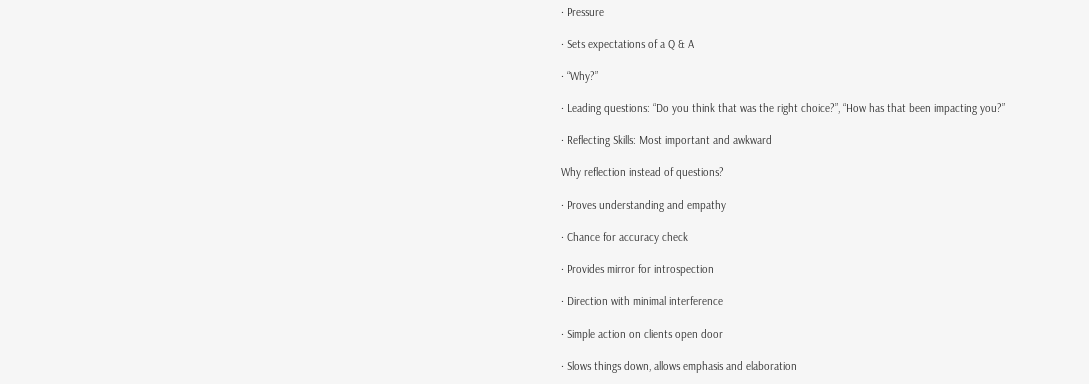· Pressure

· Sets expectations of a Q & A

· “Why?”

· Leading questions: “Do you think that was the right choice?”, “How has that been impacting you?”

· Reflecting Skills: Most important and awkward

Why reflection instead of questions?

· Proves understanding and empathy

· Chance for accuracy check

· Provides mirror for introspection

· Direction with minimal interference

· Simple action on clients open door

· Slows things down, allows emphasis and elaboration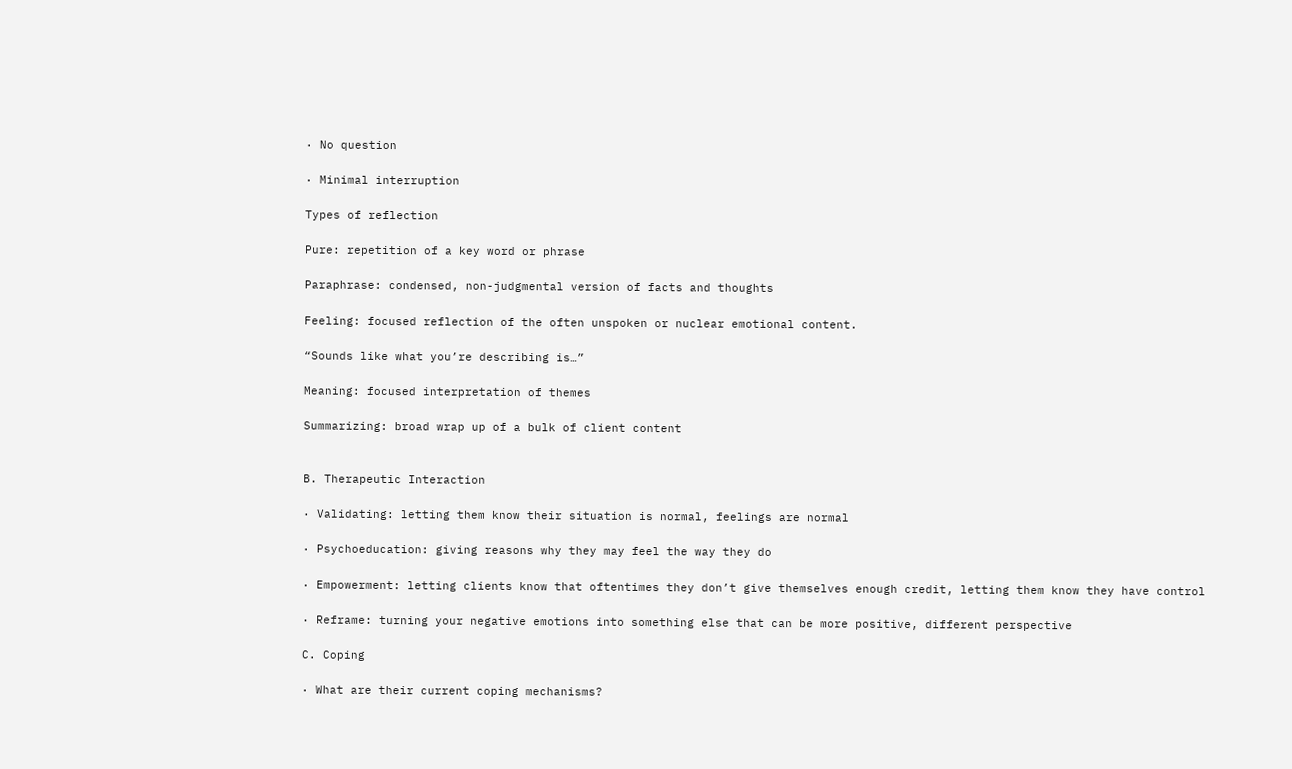· No question

· Minimal interruption

Types of reflection

Pure: repetition of a key word or phrase

Paraphrase: condensed, non-judgmental version of facts and thoughts

Feeling: focused reflection of the often unspoken or nuclear emotional content.

“Sounds like what you’re describing is…”

Meaning: focused interpretation of themes

Summarizing: broad wrap up of a bulk of client content


B. Therapeutic Interaction

· Validating: letting them know their situation is normal, feelings are normal

· Psychoeducation: giving reasons why they may feel the way they do

· Empowerment: letting clients know that oftentimes they don’t give themselves enough credit, letting them know they have control

· Reframe: turning your negative emotions into something else that can be more positive, different perspective

C. Coping

· What are their current coping mechanisms?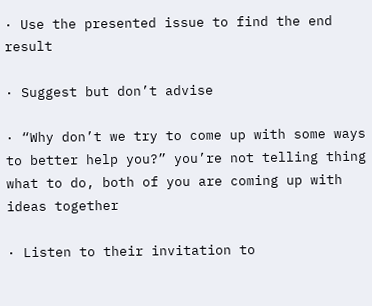· Use the presented issue to find the end result

· Suggest but don’t advise

· “Why don’t we try to come up with some ways to better help you?” you’re not telling thing what to do, both of you are coming up with ideas together

· Listen to their invitation to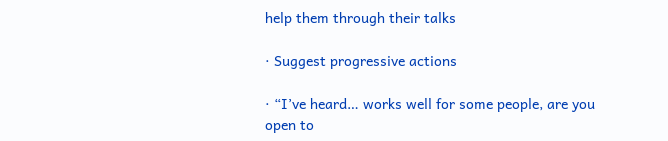help them through their talks

· Suggest progressive actions

· “I’ve heard… works well for some people, are you open to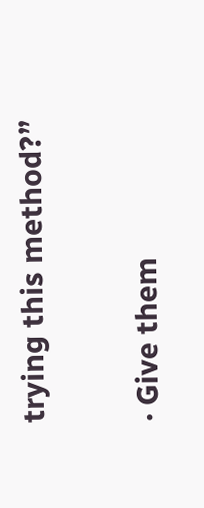trying this method?”

· Give them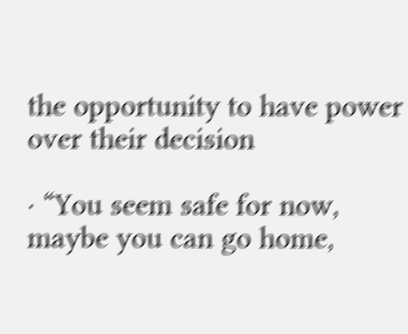the opportunity to have power over their decision

· “You seem safe for now, maybe you can go home,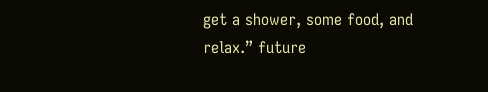get a shower, some food, and relax.” future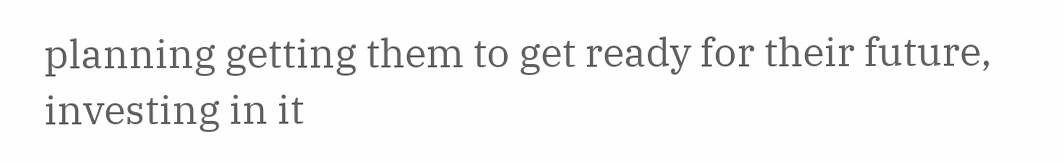planning getting them to get ready for their future, investing in it